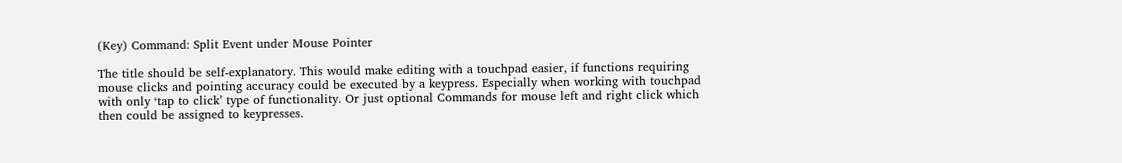(Key) Command: Split Event under Mouse Pointer

The title should be self-explanatory. This would make editing with a touchpad easier, if functions requiring mouse clicks and pointing accuracy could be executed by a keypress. Especially when working with touchpad with only ‘tap to click’ type of functionality. Or just optional Commands for mouse left and right click which then could be assigned to keypresses.